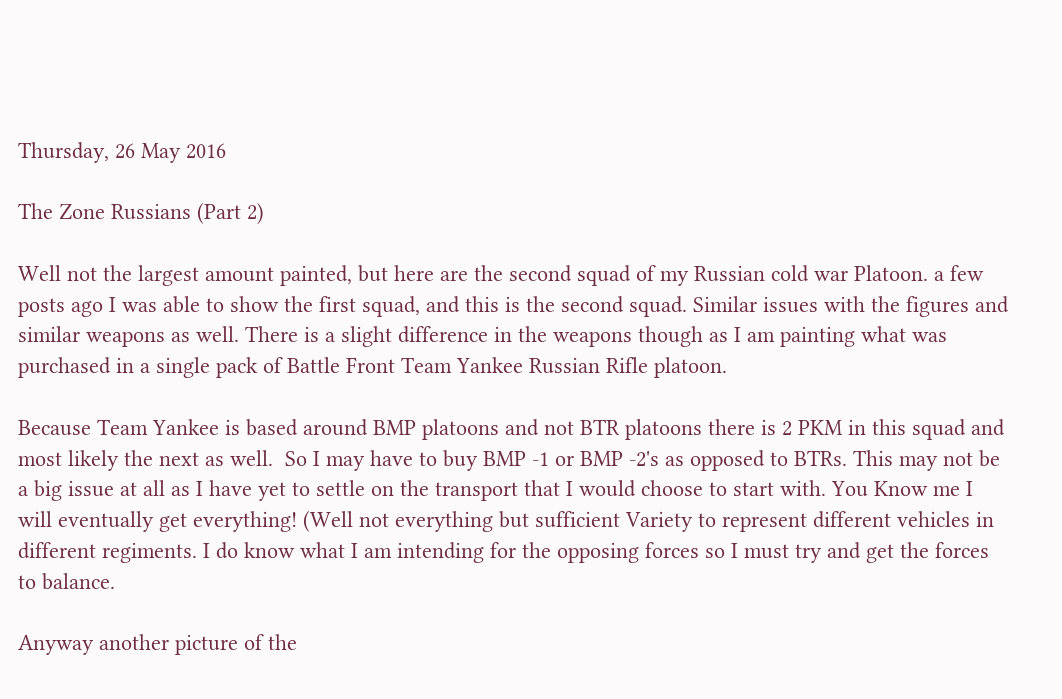Thursday, 26 May 2016

The Zone Russians (Part 2)

Well not the largest amount painted, but here are the second squad of my Russian cold war Platoon. a few posts ago I was able to show the first squad, and this is the second squad. Similar issues with the figures and similar weapons as well. There is a slight difference in the weapons though as I am painting what was purchased in a single pack of Battle Front Team Yankee Russian Rifle platoon.

Because Team Yankee is based around BMP platoons and not BTR platoons there is 2 PKM in this squad and most likely the next as well.  So I may have to buy BMP -1 or BMP -2's as opposed to BTRs. This may not be a big issue at all as I have yet to settle on the transport that I would choose to start with. You Know me I will eventually get everything! (Well not everything but sufficient Variety to represent different vehicles in different regiments. I do know what I am intending for the opposing forces so I must try and get the forces to balance.

Anyway another picture of the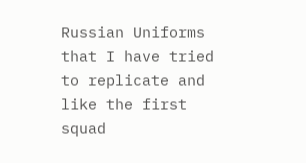Russian Uniforms that I have tried to replicate and like the first squad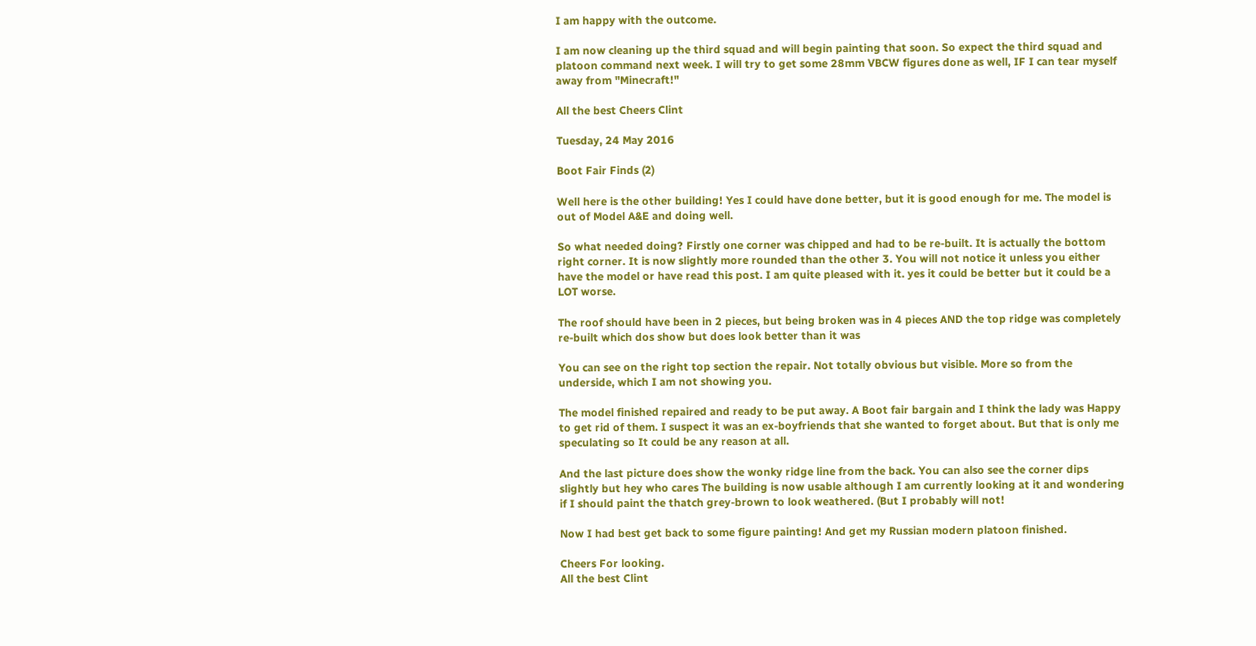I am happy with the outcome.

I am now cleaning up the third squad and will begin painting that soon. So expect the third squad and platoon command next week. I will try to get some 28mm VBCW figures done as well, IF I can tear myself away from "Minecraft!"

All the best Cheers Clint

Tuesday, 24 May 2016

Boot Fair Finds (2)

Well here is the other building! Yes I could have done better, but it is good enough for me. The model is out of Model A&E and doing well.

So what needed doing? Firstly one corner was chipped and had to be re-built. It is actually the bottom right corner. It is now slightly more rounded than the other 3. You will not notice it unless you either have the model or have read this post. I am quite pleased with it. yes it could be better but it could be a LOT worse.

The roof should have been in 2 pieces, but being broken was in 4 pieces AND the top ridge was completely re-built which dos show but does look better than it was

You can see on the right top section the repair. Not totally obvious but visible. More so from the underside, which I am not showing you.

The model finished repaired and ready to be put away. A Boot fair bargain and I think the lady was Happy to get rid of them. I suspect it was an ex-boyfriends that she wanted to forget about. But that is only me speculating so It could be any reason at all.

And the last picture does show the wonky ridge line from the back. You can also see the corner dips slightly but hey who cares The building is now usable although I am currently looking at it and wondering if I should paint the thatch grey-brown to look weathered. (But I probably will not!

Now I had best get back to some figure painting! And get my Russian modern platoon finished.

Cheers For looking.
All the best Clint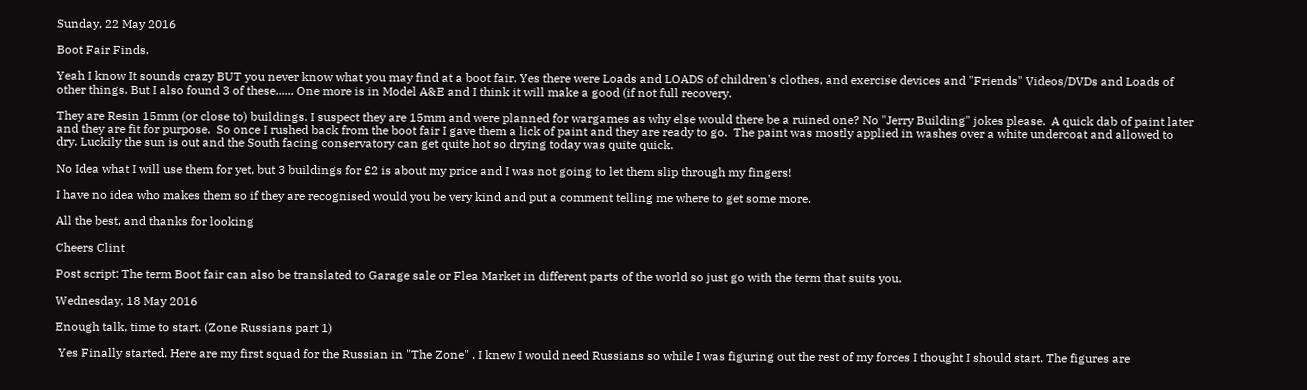Sunday, 22 May 2016

Boot Fair Finds.

Yeah I know It sounds crazy BUT you never know what you may find at a boot fair. Yes there were Loads and LOADS of children's clothes, and exercise devices and "Friends" Videos/DVDs and Loads of other things. But I also found 3 of these...... One more is in Model A&E and I think it will make a good (if not full recovery.

They are Resin 15mm (or close to) buildings. I suspect they are 15mm and were planned for wargames as why else would there be a ruined one? No "Jerry Building" jokes please.  A quick dab of paint later and they are fit for purpose.  So once I rushed back from the boot fair I gave them a lick of paint and they are ready to go.  The paint was mostly applied in washes over a white undercoat and allowed to dry. Luckily the sun is out and the South facing conservatory can get quite hot so drying today was quite quick.

No Idea what I will use them for yet, but 3 buildings for £2 is about my price and I was not going to let them slip through my fingers!

I have no idea who makes them so if they are recognised would you be very kind and put a comment telling me where to get some more.

All the best, and thanks for looking

Cheers Clint

Post script: The term Boot fair can also be translated to Garage sale or Flea Market in different parts of the world so just go with the term that suits you.

Wednesday, 18 May 2016

Enough talk, time to start. (Zone Russians part 1)

 Yes Finally started. Here are my first squad for the Russian in "The Zone" . I knew I would need Russians so while I was figuring out the rest of my forces I thought I should start. The figures are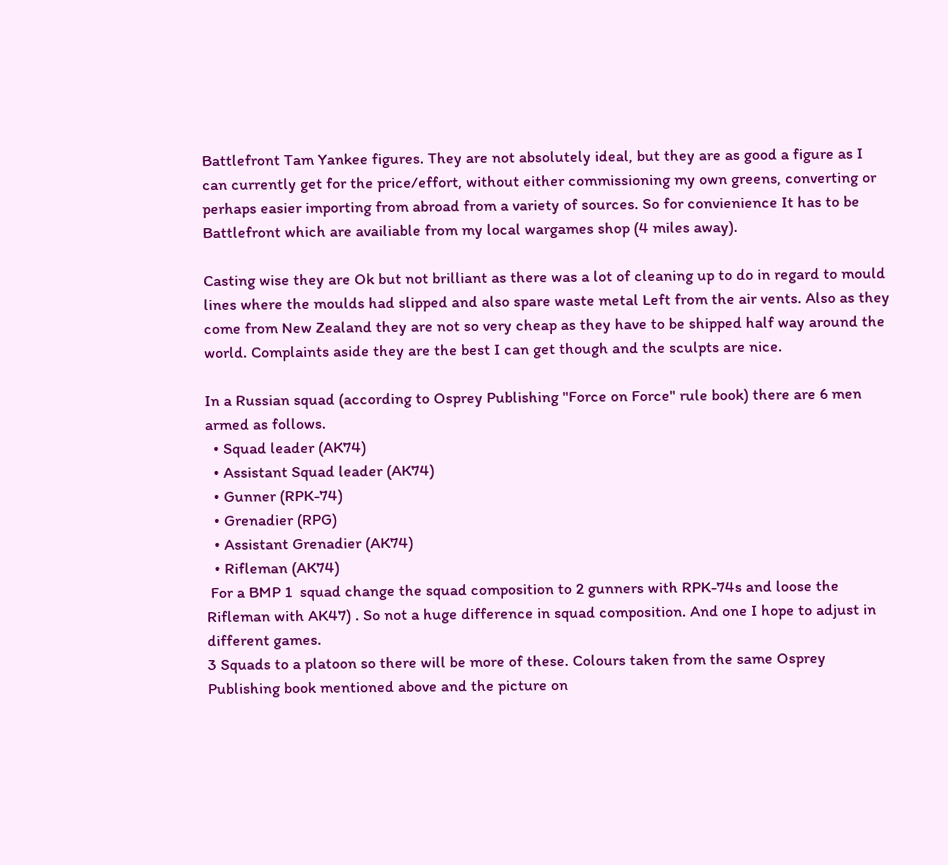Battlefront Tam Yankee figures. They are not absolutely ideal, but they are as good a figure as I can currently get for the price/effort, without either commissioning my own greens, converting or perhaps easier importing from abroad from a variety of sources. So for convienience It has to be Battlefront which are availiable from my local wargames shop (4 miles away).

Casting wise they are Ok but not brilliant as there was a lot of cleaning up to do in regard to mould lines where the moulds had slipped and also spare waste metal Left from the air vents. Also as they come from New Zealand they are not so very cheap as they have to be shipped half way around the world. Complaints aside they are the best I can get though and the sculpts are nice.

In a Russian squad (according to Osprey Publishing "Force on Force" rule book) there are 6 men armed as follows.
  • Squad leader (AK74)
  • Assistant Squad leader (AK74)
  • Gunner (RPK-74)
  • Grenadier (RPG)
  • Assistant Grenadier (AK74)
  • Rifleman (AK74)
 For a BMP 1  squad change the squad composition to 2 gunners with RPK-74s and loose the Rifleman with AK47) . So not a huge difference in squad composition. And one I hope to adjust in different games.
3 Squads to a platoon so there will be more of these. Colours taken from the same Osprey Publishing book mentioned above and the picture on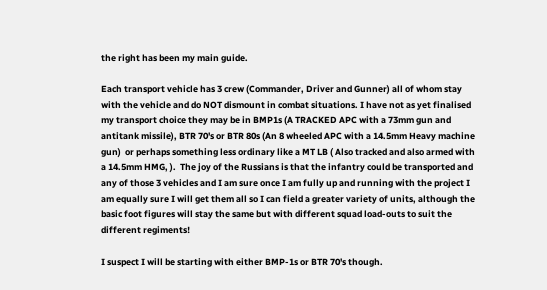the right has been my main guide.

Each transport vehicle has 3 crew (Commander, Driver and Gunner) all of whom stay with the vehicle and do NOT dismount in combat situations. I have not as yet finalised my transport choice they may be in BMP1s (A TRACKED APC with a 73mm gun and antitank missile), BTR 70's or BTR 80s (An 8 wheeled APC with a 14.5mm Heavy machine gun)  or perhaps something less ordinary like a MT LB ( Also tracked and also armed with a 14.5mm HMG, ).  The joy of the Russians is that the infantry could be transported and any of those 3 vehicles and I am sure once I am fully up and running with the project I am equally sure I will get them all so I can field a greater variety of units, although the basic foot figures will stay the same but with different squad load-outs to suit the different regiments!

I suspect I will be starting with either BMP-1s or BTR 70's though.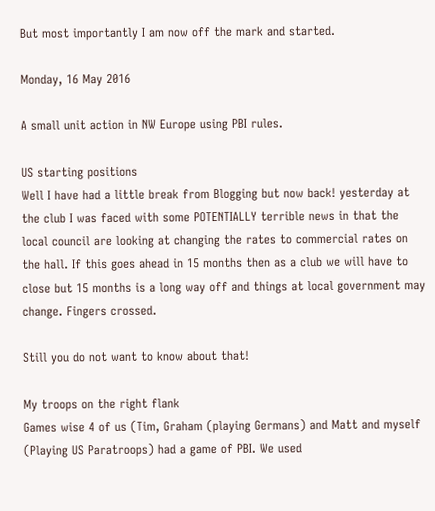But most importantly I am now off the mark and started.

Monday, 16 May 2016

A small unit action in NW Europe using PBI rules.

US starting positions
Well I have had a little break from Blogging but now back! yesterday at the club I was faced with some POTENTIALLY terrible news in that the local council are looking at changing the rates to commercial rates on the hall. If this goes ahead in 15 months then as a club we will have to close but 15 months is a long way off and things at local government may change. Fingers crossed.

Still you do not want to know about that!

My troops on the right flank
Games wise 4 of us (Tim, Graham (playing Germans) and Matt and myself (Playing US Paratroops) had a game of PBI. We used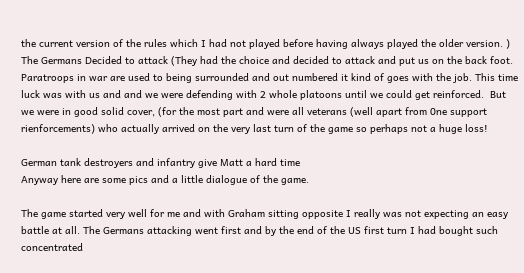the current version of the rules which I had not played before having always played the older version. ) The Germans Decided to attack (They had the choice and decided to attack and put us on the back foot. Paratroops in war are used to being surrounded and out numbered it kind of goes with the job. This time luck was with us and and we were defending with 2 whole platoons until we could get reinforced.  But we were in good solid cover, (for the most part and were all veterans (well apart from 0ne support rienforcements) who actually arrived on the very last turn of the game so perhaps not a huge loss!

German tank destroyers and infantry give Matt a hard time
Anyway here are some pics and a little dialogue of the game.

The game started very well for me and with Graham sitting opposite I really was not expecting an easy battle at all. The Germans attacking went first and by the end of the US first turn I had bought such concentrated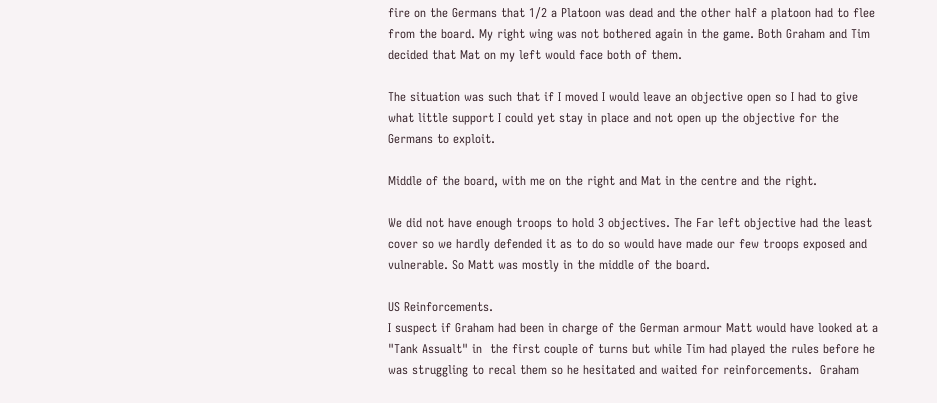fire on the Germans that 1/2 a Platoon was dead and the other half a platoon had to flee from the board. My right wing was not bothered again in the game. Both Graham and Tim decided that Mat on my left would face both of them.

The situation was such that if I moved I would leave an objective open so I had to give what little support I could yet stay in place and not open up the objective for the Germans to exploit.

Middle of the board, with me on the right and Mat in the centre and the right.

We did not have enough troops to hold 3 objectives. The Far left objective had the least cover so we hardly defended it as to do so would have made our few troops exposed and vulnerable. So Matt was mostly in the middle of the board.

US Reinforcements.
I suspect if Graham had been in charge of the German armour Matt would have looked at a "Tank Assualt" in  the first couple of turns but while Tim had played the rules before he was struggling to recal them so he hesitated and waited for reinforcements.  Graham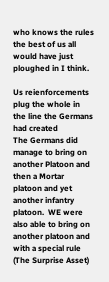who knows the rules the best of us all would have just ploughed in I think.

Us reienforcements plug the whole in the line the Germans had created
The Germans did manage to bring on another Platoon and then a Mortar platoon and yet another infantry platoon.  WE were also able to bring on another platoon and with a special rule (The Surprise Asset)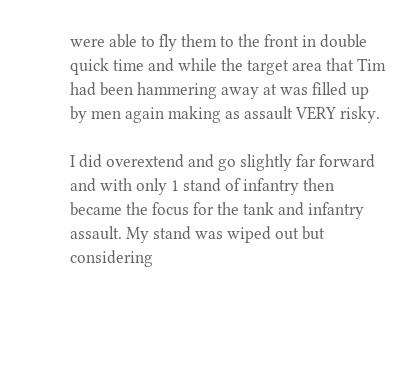were able to fly them to the front in double quick time and while the target area that Tim had been hammering away at was filled up by men again making as assault VERY risky.

I did overextend and go slightly far forward and with only 1 stand of infantry then became the focus for the tank and infantry assault. My stand was wiped out but considering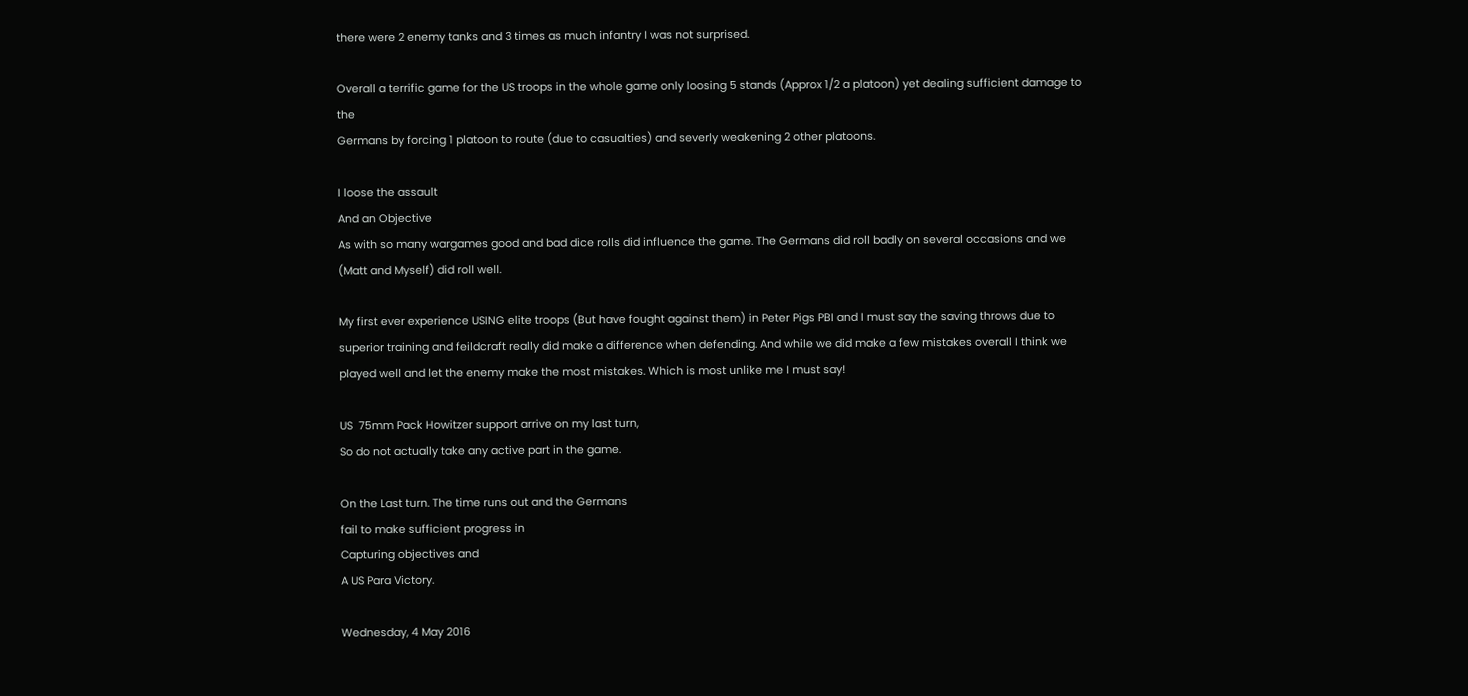there were 2 enemy tanks and 3 times as much infantry I was not surprised.

Overall a terrific game for the US troops in the whole game only loosing 5 stands (Approx 1/2 a platoon) yet dealing sufficient damage to the
Germans by forcing 1 platoon to route (due to casualties) and severly weakening 2 other platoons.

I loose the assault
And an Objective
As with so many wargames good and bad dice rolls did influence the game. The Germans did roll badly on several occasions and we (Matt and Myself) did roll well.

My first ever experience USING elite troops (But have fought against them) in Peter Pigs PBI and I must say the saving throws due to superior training and feildcraft really did make a difference when defending. And while we did make a few mistakes overall I think we played well and let the enemy make the most mistakes. Which is most unlike me I must say!

US  75mm Pack Howitzer support arrive on my last turn,
So do not actually take any active part in the game.

On the Last turn. The time runs out and the Germans
fail to make sufficient progress in
Capturing objectives and
A US Para Victory.

Wednesday, 4 May 2016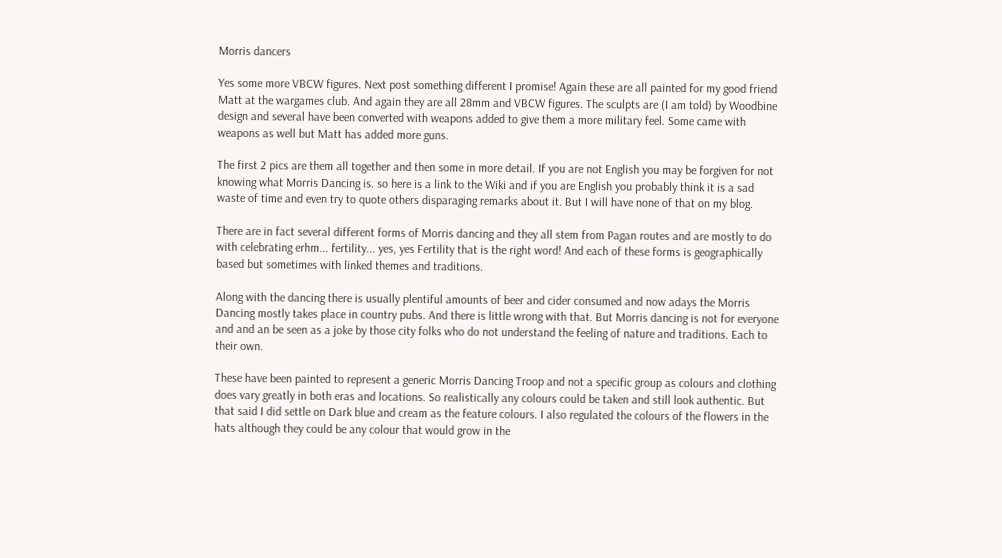Morris dancers

Yes some more VBCW figures. Next post something different I promise! Again these are all painted for my good friend Matt at the wargames club. And again they are all 28mm and VBCW figures. The sculpts are (I am told) by Woodbine design and several have been converted with weapons added to give them a more military feel. Some came with weapons as well but Matt has added more guns.

The first 2 pics are them all together and then some in more detail. If you are not English you may be forgiven for not knowing what Morris Dancing is. so here is a link to the Wiki and if you are English you probably think it is a sad waste of time and even try to quote others disparaging remarks about it. But I will have none of that on my blog.

There are in fact several different forms of Morris dancing and they all stem from Pagan routes and are mostly to do with celebrating erhm... fertility... yes, yes Fertility that is the right word! And each of these forms is geographically based but sometimes with linked themes and traditions.

Along with the dancing there is usually plentiful amounts of beer and cider consumed and now adays the Morris Dancing mostly takes place in country pubs. And there is little wrong with that. But Morris dancing is not for everyone and and an be seen as a joke by those city folks who do not understand the feeling of nature and traditions. Each to their own.

These have been painted to represent a generic Morris Dancing Troop and not a specific group as colours and clothing does vary greatly in both eras and locations. So realistically any colours could be taken and still look authentic. But that said I did settle on Dark blue and cream as the feature colours. I also regulated the colours of the flowers in the hats although they could be any colour that would grow in the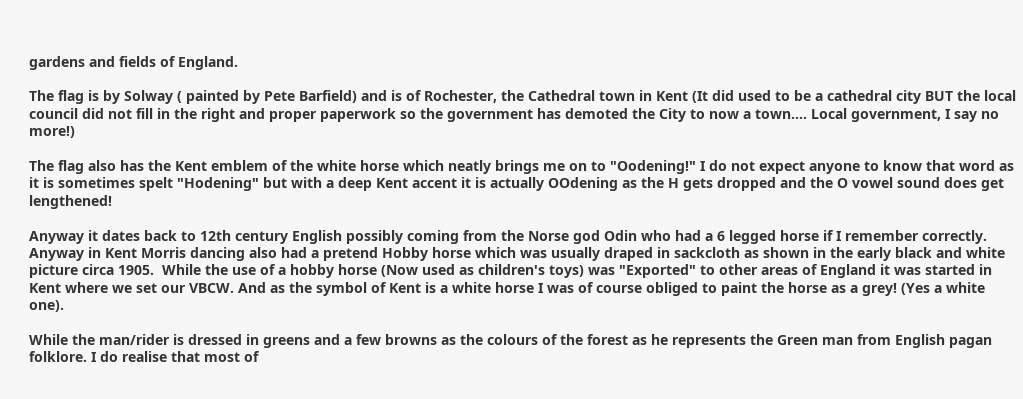gardens and fields of England.

The flag is by Solway ( painted by Pete Barfield) and is of Rochester, the Cathedral town in Kent (It did used to be a cathedral city BUT the local council did not fill in the right and proper paperwork so the government has demoted the City to now a town.... Local government, I say no more!)

The flag also has the Kent emblem of the white horse which neatly brings me on to "Oodening!" I do not expect anyone to know that word as it is sometimes spelt "Hodening" but with a deep Kent accent it is actually OOdening as the H gets dropped and the O vowel sound does get lengthened!

Anyway it dates back to 12th century English possibly coming from the Norse god Odin who had a 6 legged horse if I remember correctly. Anyway in Kent Morris dancing also had a pretend Hobby horse which was usually draped in sackcloth as shown in the early black and white picture circa 1905.  While the use of a hobby horse (Now used as children's toys) was "Exported" to other areas of England it was started in Kent where we set our VBCW. And as the symbol of Kent is a white horse I was of course obliged to paint the horse as a grey! (Yes a white one).

While the man/rider is dressed in greens and a few browns as the colours of the forest as he represents the Green man from English pagan folklore. I do realise that most of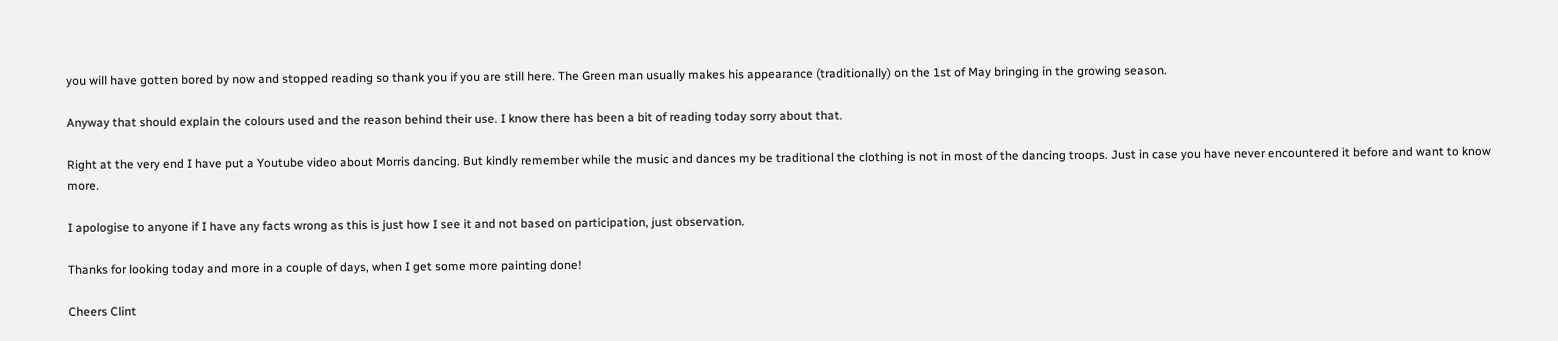you will have gotten bored by now and stopped reading so thank you if you are still here. The Green man usually makes his appearance (traditionally) on the 1st of May bringing in the growing season.

Anyway that should explain the colours used and the reason behind their use. I know there has been a bit of reading today sorry about that.

Right at the very end I have put a Youtube video about Morris dancing. But kindly remember while the music and dances my be traditional the clothing is not in most of the dancing troops. Just in case you have never encountered it before and want to know more.

I apologise to anyone if I have any facts wrong as this is just how I see it and not based on participation, just observation.

Thanks for looking today and more in a couple of days, when I get some more painting done!

Cheers Clint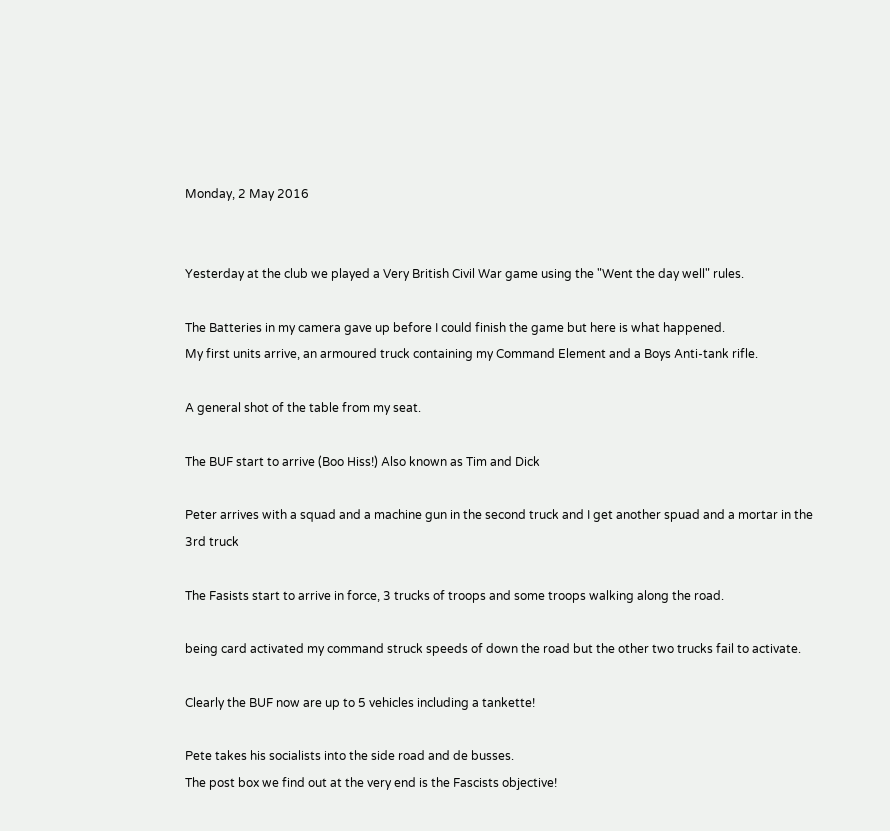Monday, 2 May 2016


Yesterday at the club we played a Very British Civil War game using the "Went the day well" rules.

The Batteries in my camera gave up before I could finish the game but here is what happened.
My first units arrive, an armoured truck containing my Command Element and a Boys Anti-tank rifle.

A general shot of the table from my seat.

The BUF start to arrive (Boo Hiss!) Also known as Tim and Dick

Peter arrives with a squad and a machine gun in the second truck and I get another spuad and a mortar in the 3rd truck

The Fasists start to arrive in force, 3 trucks of troops and some troops walking along the road.

being card activated my command struck speeds of down the road but the other two trucks fail to activate.

Clearly the BUF now are up to 5 vehicles including a tankette!

Pete takes his socialists into the side road and de busses.
The post box we find out at the very end is the Fascists objective!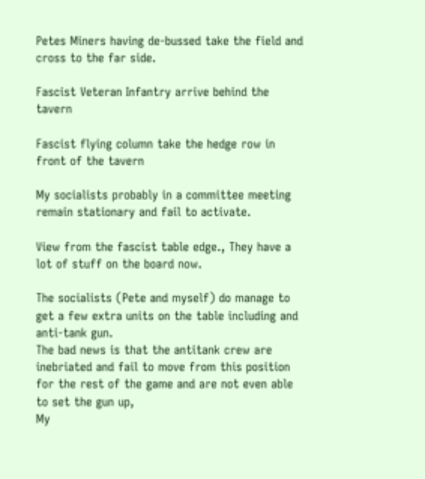Petes Miners having de-bussed take the field and cross to the far side.

Fascist Veteran Infantry arrive behind the tavern

Fascist flying column take the hedge row in front of the tavern

My socialists probably in a committee meeting remain stationary and fail to activate.

View from the fascist table edge., They have a lot of stuff on the board now.

The socialists (Pete and myself) do manage to get a few extra units on the table including and anti-tank gun.
The bad news is that the antitank crew are inebriated and fail to move from this position for the rest of the game and are not even able to set the gun up,
My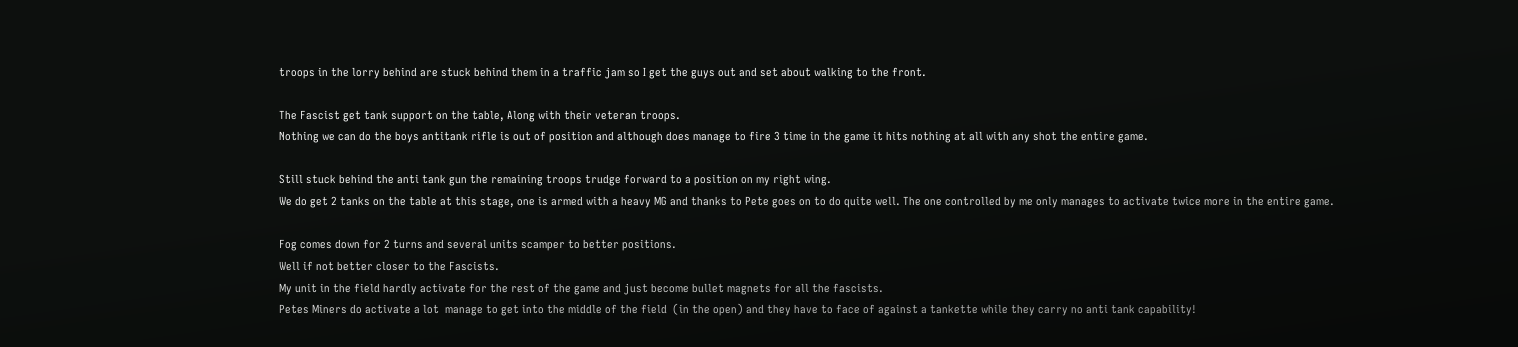troops in the lorry behind are stuck behind them in a traffic jam so I get the guys out and set about walking to the front.

The Fascist get tank support on the table, Along with their veteran troops.
Nothing we can do the boys antitank rifle is out of position and although does manage to fire 3 time in the game it hits nothing at all with any shot the entire game.

Still stuck behind the anti tank gun the remaining troops trudge forward to a position on my right wing.
We do get 2 tanks on the table at this stage, one is armed with a heavy MG and thanks to Pete goes on to do quite well. The one controlled by me only manages to activate twice more in the entire game.

Fog comes down for 2 turns and several units scamper to better positions.
Well if not better closer to the Fascists.
My unit in the field hardly activate for the rest of the game and just become bullet magnets for all the fascists.
Petes Miners do activate a lot  manage to get into the middle of the field  (in the open) and they have to face of against a tankette while they carry no anti tank capability!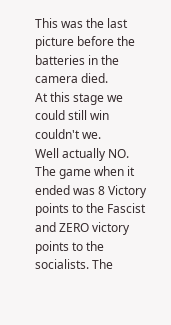This was the last picture before the batteries in the camera died.
At this stage we could still win couldn't we.
Well actually NO. The game when it ended was 8 Victory points to the Fascist and ZERO victory points to the socialists. The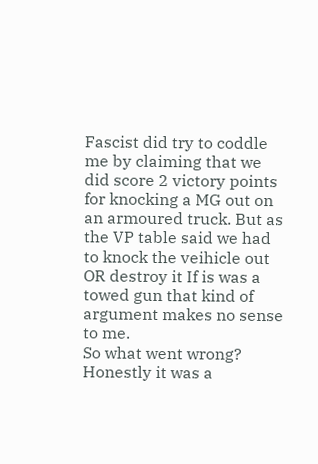Fascist did try to coddle me by claiming that we did score 2 victory points for knocking a MG out on an armoured truck. But as the VP table said we had to knock the veihicle out OR destroy it If is was a towed gun that kind of argument makes no sense to me.
So what went wrong? Honestly it was a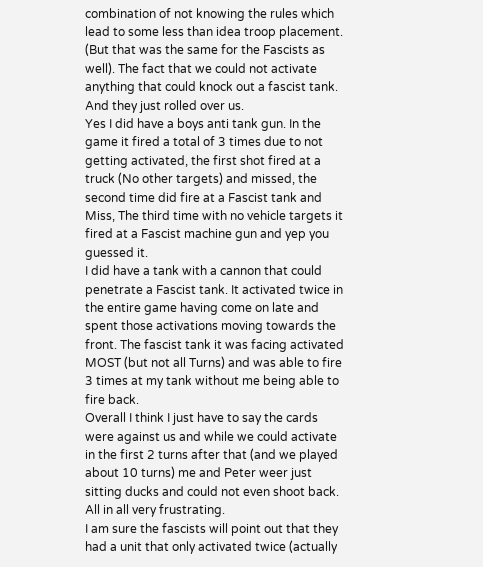combination of not knowing the rules which lead to some less than idea troop placement. (But that was the same for the Fascists as well). The fact that we could not activate anything that could knock out a fascist tank. And they just rolled over us.
Yes I did have a boys anti tank gun. In the game it fired a total of 3 times due to not getting activated, the first shot fired at a truck (No other targets) and missed, the second time did fire at a Fascist tank and Miss, The third time with no vehicle targets it fired at a Fascist machine gun and yep you guessed it.
I did have a tank with a cannon that could penetrate a Fascist tank. It activated twice in the entire game having come on late and spent those activations moving towards the front. The fascist tank it was facing activated MOST (but not all Turns) and was able to fire 3 times at my tank without me being able to fire back.
Overall I think I just have to say the cards were against us and while we could activate in the first 2 turns after that (and we played about 10 turns) me and Peter weer just sitting ducks and could not even shoot back. All in all very frustrating.
I am sure the fascists will point out that they had a unit that only activated twice (actually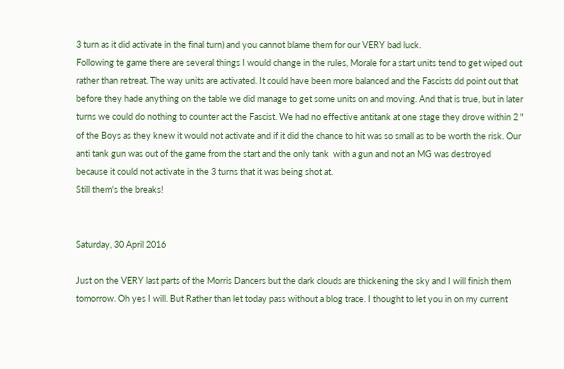3 turn as it did activate in the final turn) and you cannot blame them for our VERY bad luck.
Following te game there are several things I would change in the rules, Morale for a start units tend to get wiped out rather than retreat. The way units are activated. It could have been more balanced and the Fascists dd point out that before they hade anything on the table we did manage to get some units on and moving. And that is true, but in later turns we could do nothing to counter act the Fascist. We had no effective antitank at one stage they drove within 2 " of the Boys as they knew it would not activate and if it did the chance to hit was so small as to be worth the risk. Our anti tank gun was out of the game from the start and the only tank  with a gun and not an MG was destroyed because it could not activate in the 3 turns that it was being shot at.
Still them's the breaks!


Saturday, 30 April 2016

Just on the VERY last parts of the Morris Dancers but the dark clouds are thickening the sky and I will finish them tomorrow. Oh yes I will. But Rather than let today pass without a blog trace. I thought to let you in on my current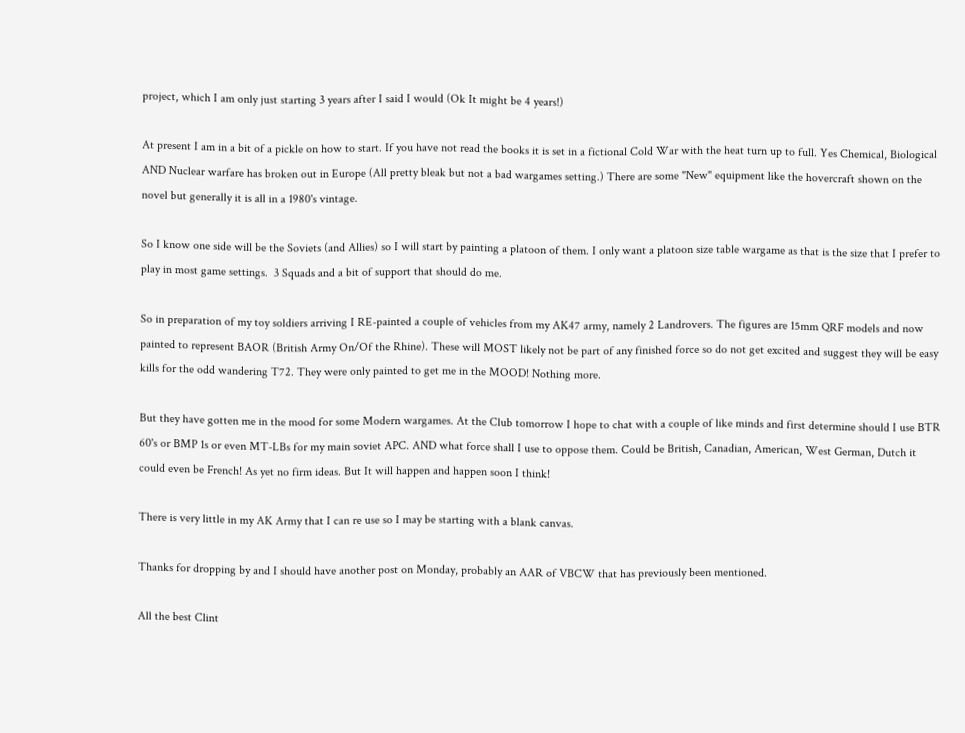project, which I am only just starting 3 years after I said I would (Ok It might be 4 years!)

At present I am in a bit of a pickle on how to start. If you have not read the books it is set in a fictional Cold War with the heat turn up to full. Yes Chemical, Biological AND Nuclear warfare has broken out in Europe (All pretty bleak but not a bad wargames setting.) There are some "New" equipment like the hovercraft shown on the novel but generally it is all in a 1980's vintage.

So I know one side will be the Soviets (and Allies) so I will start by painting a platoon of them. I only want a platoon size table wargame as that is the size that I prefer to play in most game settings.  3 Squads and a bit of support that should do me.

So in preparation of my toy soldiers arriving I RE-painted a couple of vehicles from my AK47 army, namely 2 Landrovers. The figures are 15mm QRF models and now painted to represent BAOR (British Army On/Of the Rhine). These will MOST likely not be part of any finished force so do not get excited and suggest they will be easy kills for the odd wandering T72. They were only painted to get me in the MOOD! Nothing more.

But they have gotten me in the mood for some Modern wargames. At the Club tomorrow I hope to chat with a couple of like minds and first determine should I use BTR 60's or BMP 1s or even MT-LBs for my main soviet APC. AND what force shall I use to oppose them. Could be British, Canadian, American, West German, Dutch it could even be French! As yet no firm ideas. But It will happen and happen soon I think!

There is very little in my AK Army that I can re use so I may be starting with a blank canvas.

Thanks for dropping by and I should have another post on Monday, probably an AAR of VBCW that has previously been mentioned.

All the best Clint